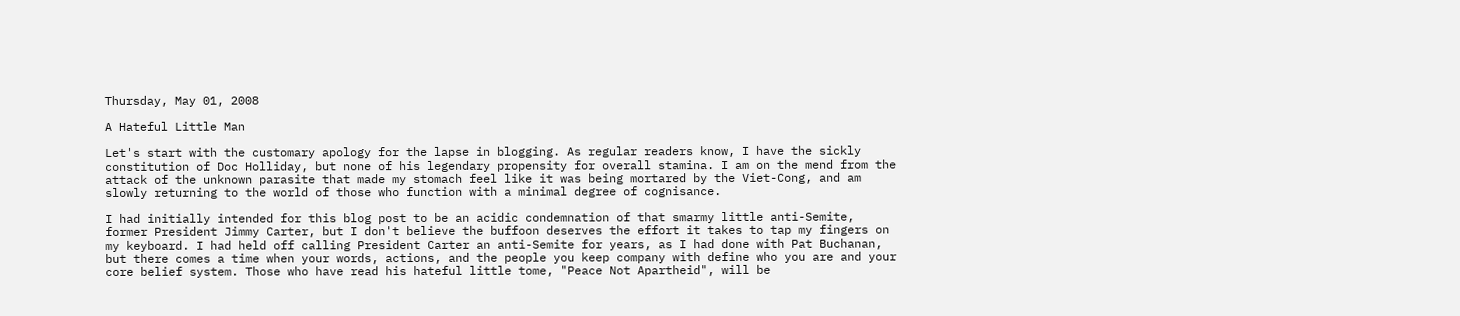Thursday, May 01, 2008

A Hateful Little Man

Let's start with the customary apology for the lapse in blogging. As regular readers know, I have the sickly constitution of Doc Holliday, but none of his legendary propensity for overall stamina. I am on the mend from the attack of the unknown parasite that made my stomach feel like it was being mortared by the Viet-Cong, and am slowly returning to the world of those who function with a minimal degree of cognisance.

I had initially intended for this blog post to be an acidic condemnation of that smarmy little anti-Semite, former President Jimmy Carter, but I don't believe the buffoon deserves the effort it takes to tap my fingers on my keyboard. I had held off calling President Carter an anti-Semite for years, as I had done with Pat Buchanan, but there comes a time when your words, actions, and the people you keep company with define who you are and your core belief system. Those who have read his hateful little tome, "Peace Not Apartheid", will be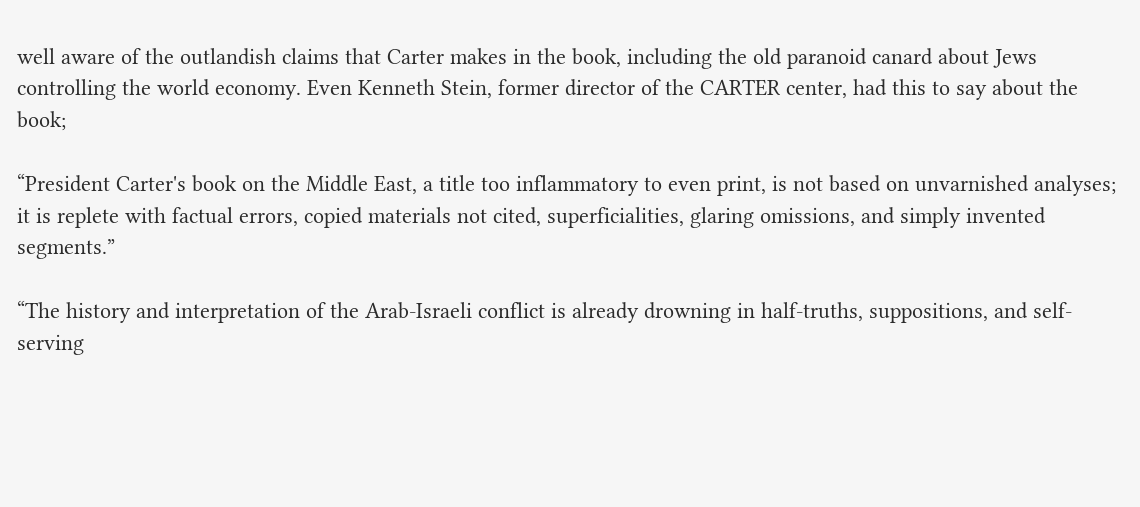well aware of the outlandish claims that Carter makes in the book, including the old paranoid canard about Jews controlling the world economy. Even Kenneth Stein, former director of the CARTER center, had this to say about the book;

“President Carter's book on the Middle East, a title too inflammatory to even print, is not based on unvarnished analyses; it is replete with factual errors, copied materials not cited, superficialities, glaring omissions, and simply invented segments.”

“The history and interpretation of the Arab-Israeli conflict is already drowning in half-truths, suppositions, and self-serving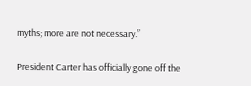myths; more are not necessary.”

President Carter has officially gone off the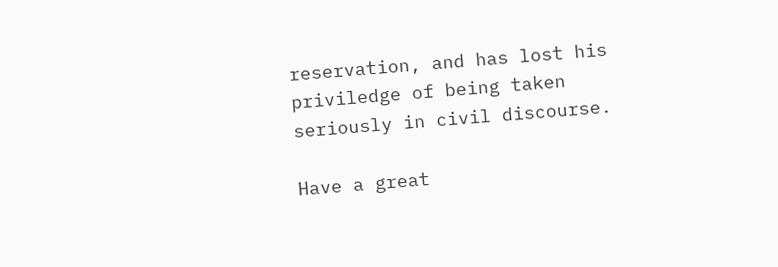reservation, and has lost his priviledge of being taken seriously in civil discourse.

Have a great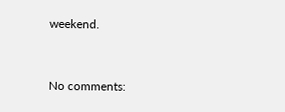weekend.



No comments: